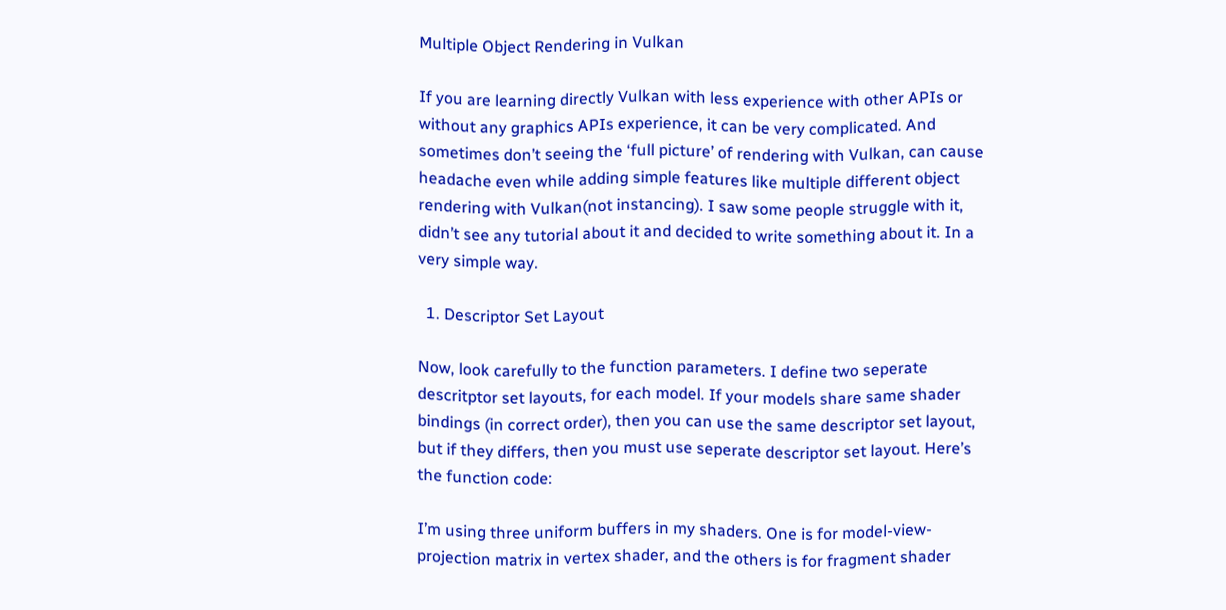Multiple Object Rendering in Vulkan

If you are learning directly Vulkan with less experience with other APIs or without any graphics APIs experience, it can be very complicated. And sometimes don’t seeing the ‘full picture’ of rendering with Vulkan, can cause headache even while adding simple features like multiple different object rendering with Vulkan(not instancing). I saw some people struggle with it, didn’t see any tutorial about it and decided to write something about it. In a very simple way.

  1. Descriptor Set Layout

Now, look carefully to the function parameters. I define two seperate descritptor set layouts, for each model. If your models share same shader bindings (in correct order), then you can use the same descriptor set layout, but if they differs, then you must use seperate descriptor set layout. Here’s the function code:

I’m using three uniform buffers in my shaders. One is for model-view-projection matrix in vertex shader, and the others is for fragment shader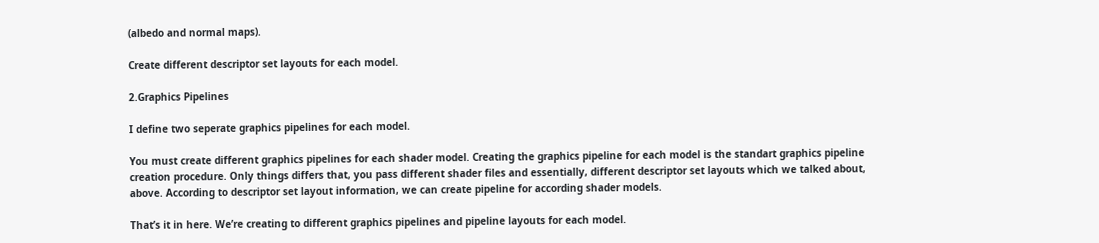(albedo and normal maps).

Create different descriptor set layouts for each model.

2.Graphics Pipelines

I define two seperate graphics pipelines for each model.

You must create different graphics pipelines for each shader model. Creating the graphics pipeline for each model is the standart graphics pipeline creation procedure. Only things differs that, you pass different shader files and essentially, different descriptor set layouts which we talked about, above. According to descriptor set layout information, we can create pipeline for according shader models.

That’s it in here. We’re creating to different graphics pipelines and pipeline layouts for each model.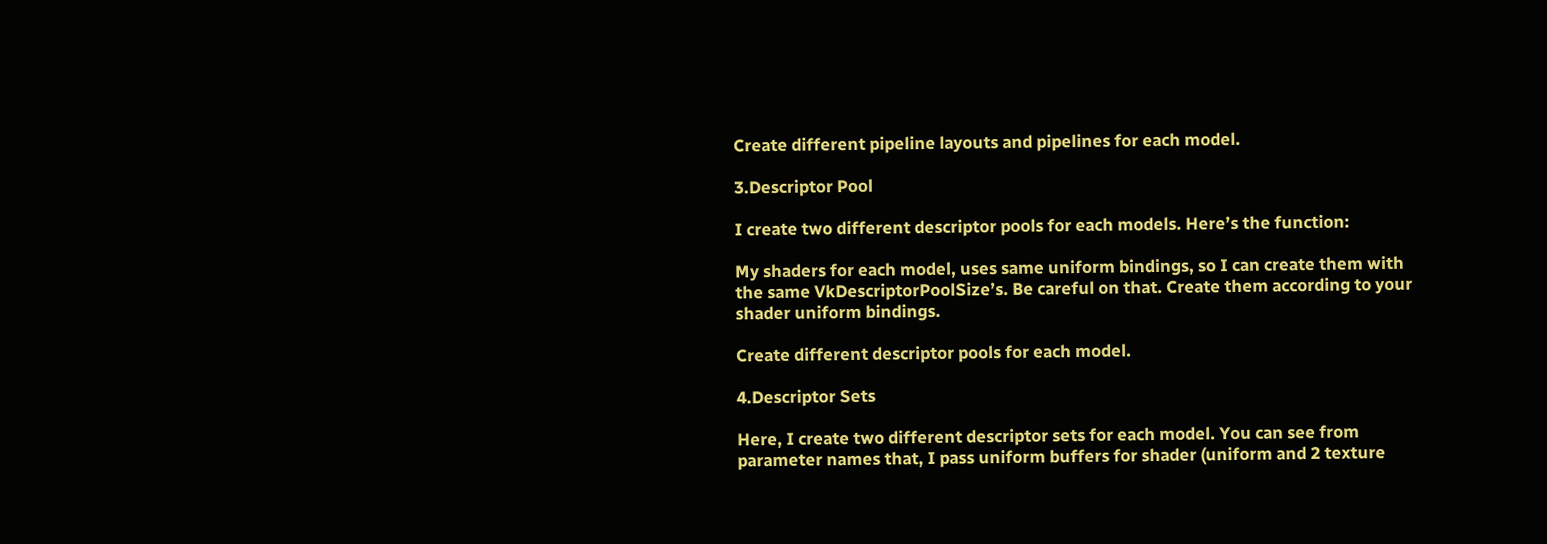Create different pipeline layouts and pipelines for each model.

3.Descriptor Pool

I create two different descriptor pools for each models. Here’s the function:

My shaders for each model, uses same uniform bindings, so I can create them with the same VkDescriptorPoolSize’s. Be careful on that. Create them according to your shader uniform bindings.

Create different descriptor pools for each model.

4.Descriptor Sets

Here, I create two different descriptor sets for each model. You can see from parameter names that, I pass uniform buffers for shader (uniform and 2 texture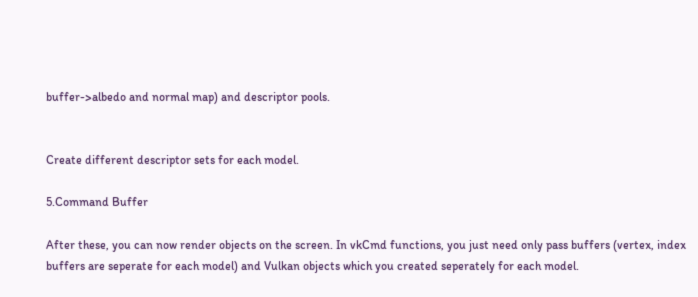buffer->albedo and normal map) and descriptor pools.


Create different descriptor sets for each model.

5.Command Buffer

After these, you can now render objects on the screen. In vkCmd functions, you just need only pass buffers (vertex, index buffers are seperate for each model) and Vulkan objects which you created seperately for each model.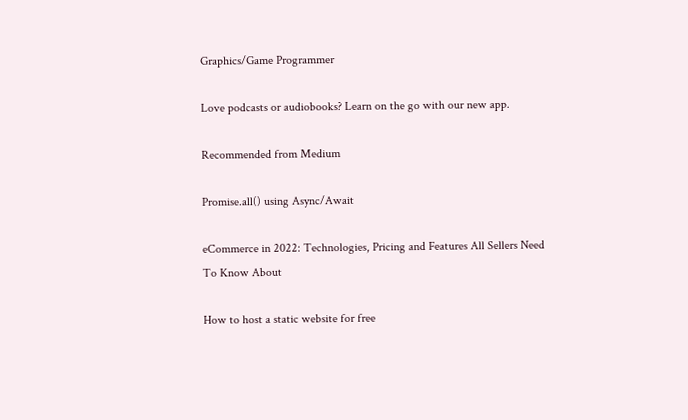Graphics/Game Programmer

Love podcasts or audiobooks? Learn on the go with our new app.

Recommended from Medium

Promise.all() using Async/Await

eCommerce in 2022: Technologies, Pricing and Features All Sellers Need To Know About

How to host a static website for free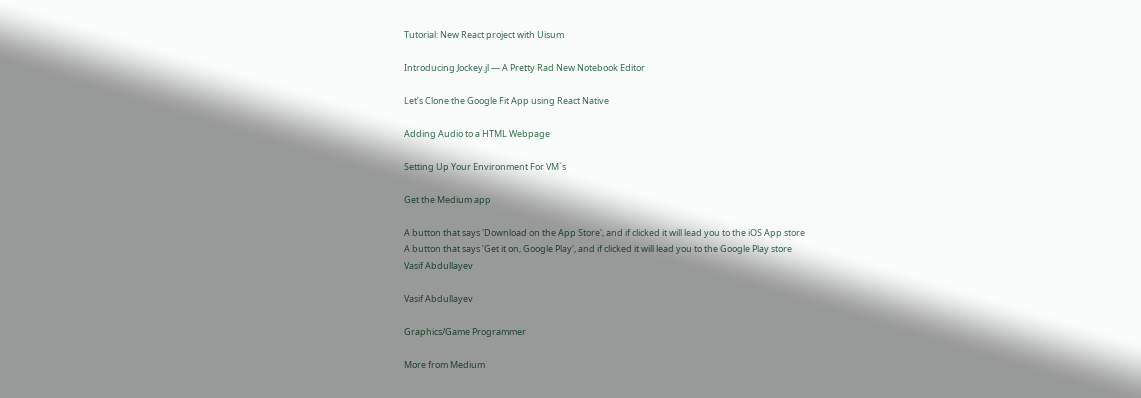Tutorial: New React project with Uisum

Introducing Jockey.jl — A Pretty Rad New Notebook Editor

Let’s Clone the Google Fit App using React Native

Adding Audio to a HTML Webpage

Setting Up Your Environment For VM`s

Get the Medium app

A button that says 'Download on the App Store', and if clicked it will lead you to the iOS App store
A button that says 'Get it on, Google Play', and if clicked it will lead you to the Google Play store
Vasif Abdullayev

Vasif Abdullayev

Graphics/Game Programmer

More from Medium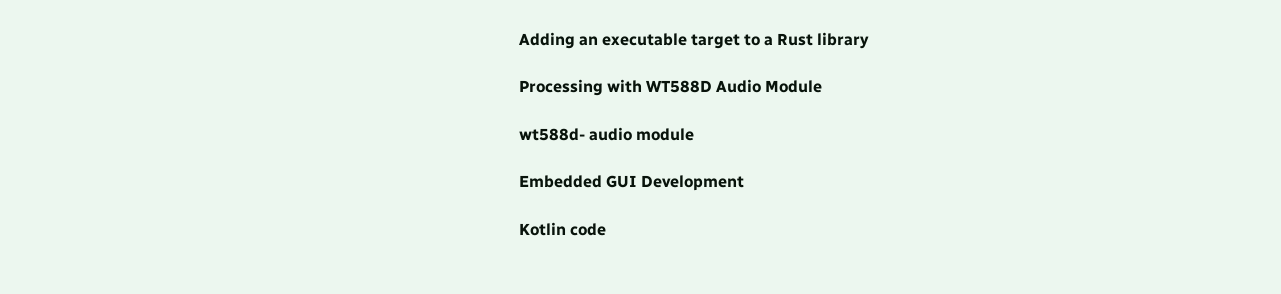Adding an executable target to a Rust library

Processing with WT588D Audio Module

wt588d- audio module

Embedded GUI Development

Kotlin code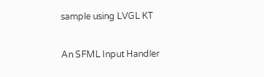sample using LVGL KT

An SFML Input Handler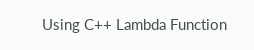Using C++ Lambda Function